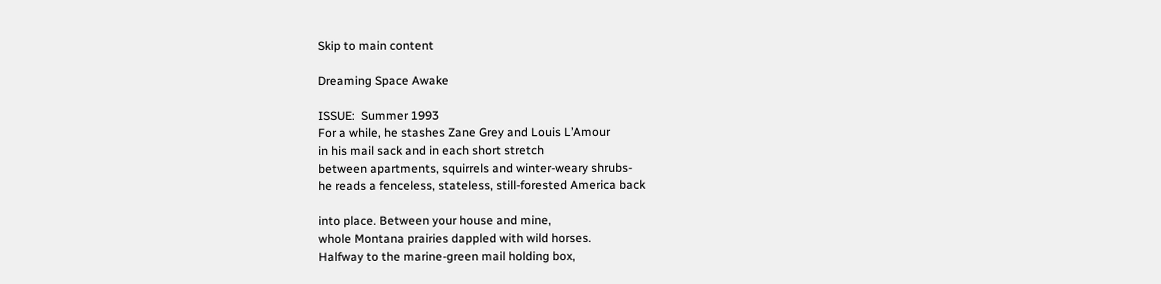Skip to main content

Dreaming Space Awake

ISSUE:  Summer 1993
For a while, he stashes Zane Grey and Louis L’Amour
in his mail sack and in each short stretch
between apartments, squirrels and winter-weary shrubs-
he reads a fenceless, stateless, still-forested America back

into place. Between your house and mine,
whole Montana prairies dappled with wild horses.
Halfway to the marine-green mail holding box,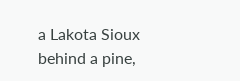a Lakota Sioux behind a pine,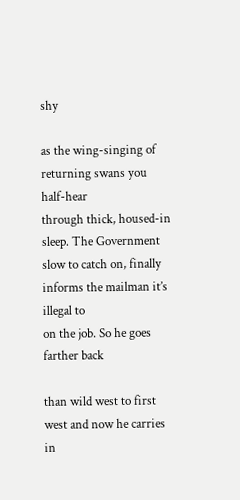shy

as the wing-singing of returning swans you half-hear
through thick, housed-in sleep. The Government
slow to catch on, finally informs the mailman it’s illegal to
on the job. So he goes farther back

than wild west to first west and now he carries
in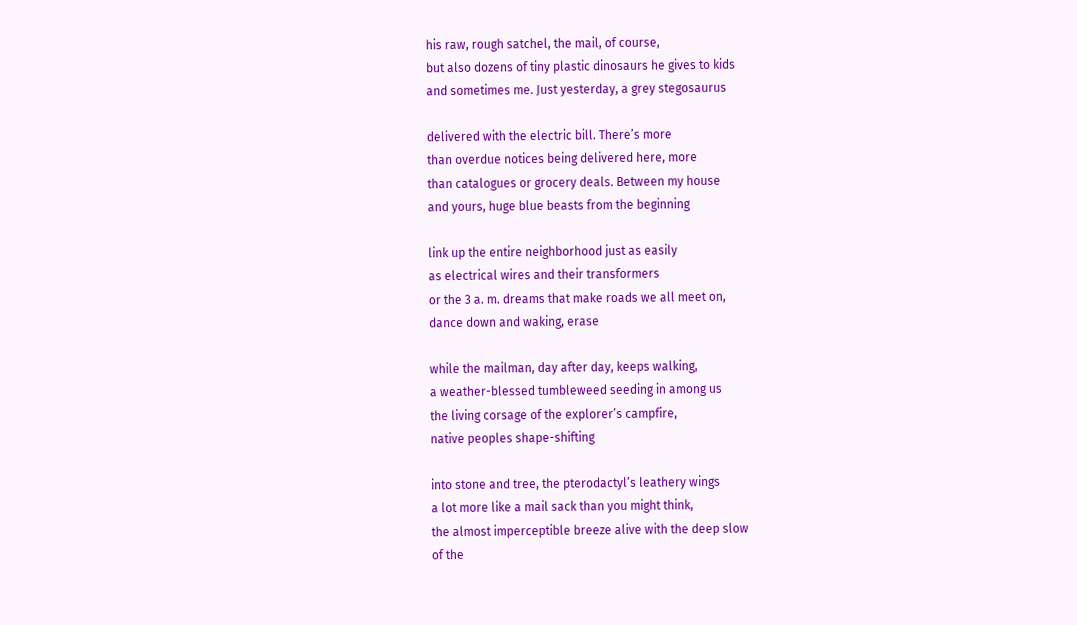his raw, rough satchel, the mail, of course,
but also dozens of tiny plastic dinosaurs he gives to kids
and sometimes me. Just yesterday, a grey stegosaurus

delivered with the electric bill. There’s more
than overdue notices being delivered here, more
than catalogues or grocery deals. Between my house
and yours, huge blue beasts from the beginning

link up the entire neighborhood just as easily
as electrical wires and their transformers
or the 3 a. m. dreams that make roads we all meet on,
dance down and waking, erase

while the mailman, day after day, keeps walking,
a weather-blessed tumbleweed seeding in among us
the living corsage of the explorer’s campfire,
native peoples shape-shifting

into stone and tree, the pterodactyl’s leathery wings
a lot more like a mail sack than you might think,
the almost imperceptible breeze alive with the deep slow
of the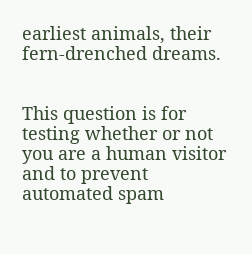earliest animals, their fern-drenched dreams.


This question is for testing whether or not you are a human visitor and to prevent automated spam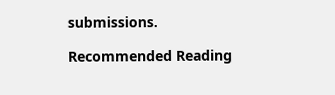submissions.

Recommended Reading